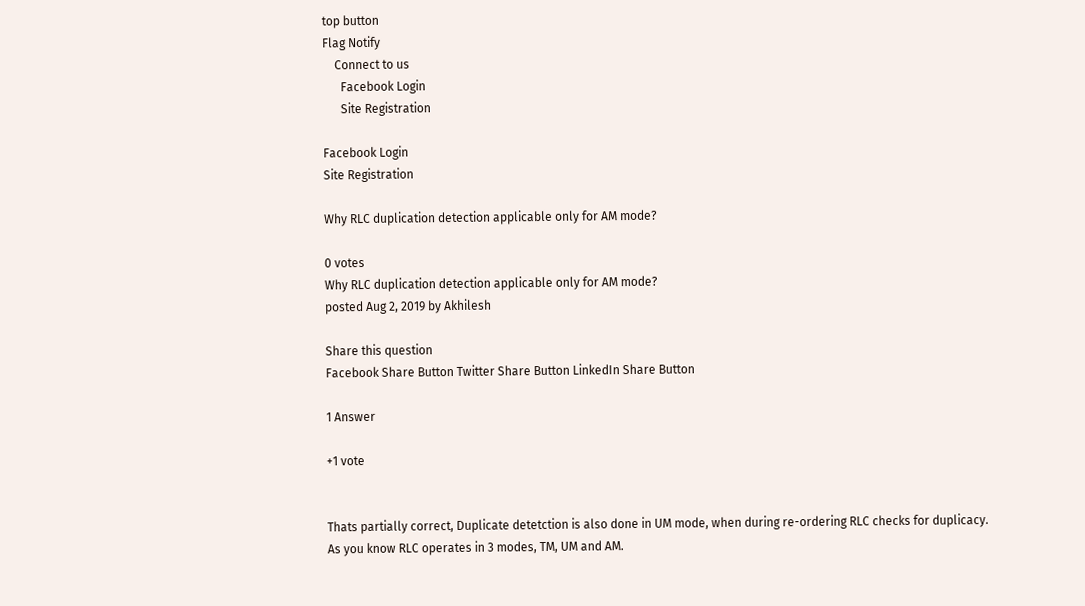top button
Flag Notify
    Connect to us
      Facebook Login
      Site Registration

Facebook Login
Site Registration

Why RLC duplication detection applicable only for AM mode?

0 votes
Why RLC duplication detection applicable only for AM mode?
posted Aug 2, 2019 by Akhilesh

Share this question
Facebook Share Button Twitter Share Button LinkedIn Share Button

1 Answer

+1 vote


Thats partially correct, Duplicate detetction is also done in UM mode, when during re-ordering RLC checks for duplicacy.
As you know RLC operates in 3 modes, TM, UM and AM.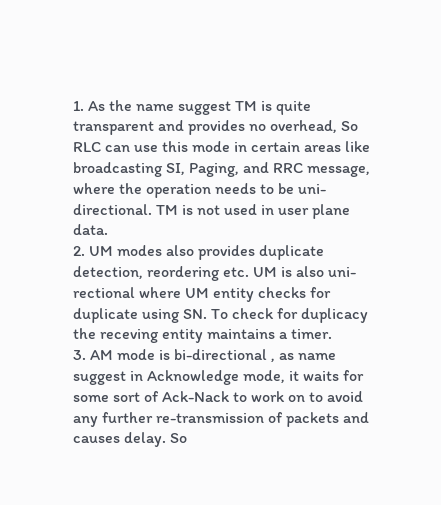1. As the name suggest TM is quite transparent and provides no overhead, So RLC can use this mode in certain areas like broadcasting SI, Paging, and RRC message, where the operation needs to be uni-directional. TM is not used in user plane data.
2. UM modes also provides duplicate detection, reordering etc. UM is also uni-rectional where UM entity checks for duplicate using SN. To check for duplicacy the receving entity maintains a timer.
3. AM mode is bi-directional , as name suggest in Acknowledge mode, it waits for some sort of Ack-Nack to work on to avoid any further re-transmission of packets and causes delay. So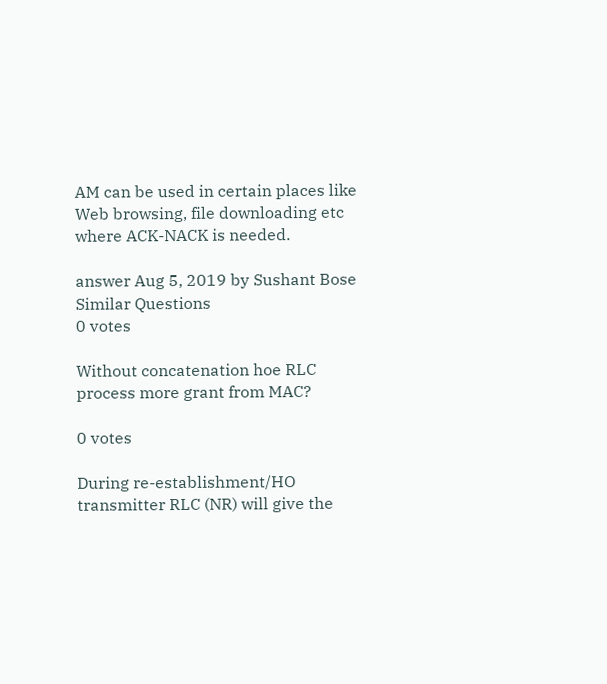AM can be used in certain places like Web browsing, file downloading etc where ACK-NACK is needed.

answer Aug 5, 2019 by Sushant Bose
Similar Questions
0 votes

Without concatenation hoe RLC process more grant from MAC?

0 votes

During re-establishment/HO transmitter RLC (NR) will give the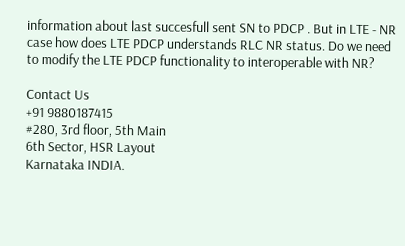information about last succesfull sent SN to PDCP . But in LTE - NR case how does LTE PDCP understands RLC NR status. Do we need to modify the LTE PDCP functionality to interoperable with NR?

Contact Us
+91 9880187415
#280, 3rd floor, 5th Main
6th Sector, HSR Layout
Karnataka INDIA.